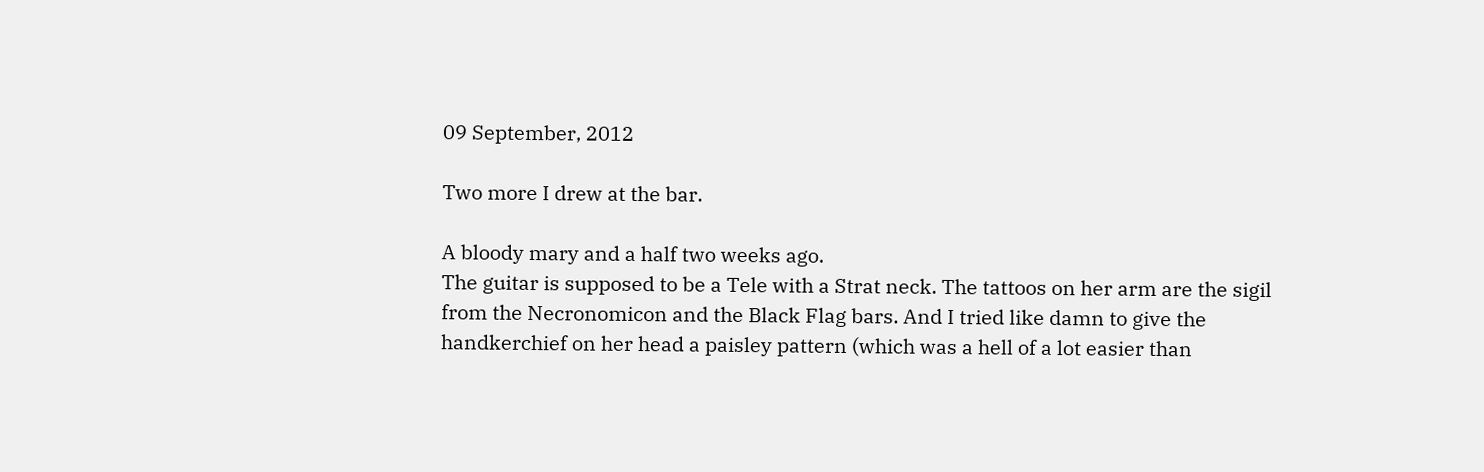09 September, 2012

Two more I drew at the bar.

A bloody mary and a half two weeks ago.
The guitar is supposed to be a Tele with a Strat neck. The tattoos on her arm are the sigil from the Necronomicon and the Black Flag bars. And I tried like damn to give the handkerchief on her head a paisley pattern (which was a hell of a lot easier than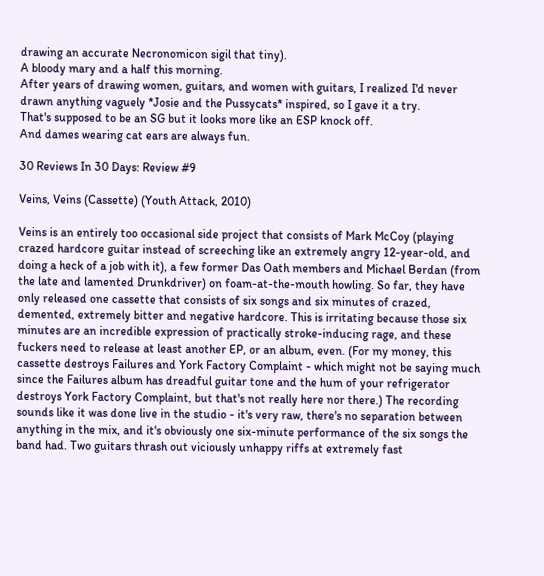drawing an accurate Necronomicon sigil that tiny).
A bloody mary and a half this morning.
After years of drawing women, guitars, and women with guitars, I realized I'd never drawn anything vaguely *Josie and the Pussycats* inspired, so I gave it a try.
That's supposed to be an SG but it looks more like an ESP knock off.
And dames wearing cat ears are always fun.

30 Reviews In 30 Days: Review #9

Veins, Veins (Cassette) (Youth Attack, 2010)

Veins is an entirely too occasional side project that consists of Mark McCoy (playing crazed hardcore guitar instead of screeching like an extremely angry 12-year-old, and doing a heck of a job with it), a few former Das Oath members and Michael Berdan (from the late and lamented Drunkdriver) on foam-at-the-mouth howling. So far, they have only released one cassette that consists of six songs and six minutes of crazed, demented, extremely bitter and negative hardcore. This is irritating because those six minutes are an incredible expression of practically stroke-inducing rage, and these fuckers need to release at least another EP, or an album, even. (For my money, this cassette destroys Failures and York Factory Complaint - which might not be saying much since the Failures album has dreadful guitar tone and the hum of your refrigerator destroys York Factory Complaint, but that's not really here nor there.) The recording sounds like it was done live in the studio - it's very raw, there's no separation between anything in the mix, and it's obviously one six-minute performance of the six songs the band had. Two guitars thrash out viciously unhappy riffs at extremely fast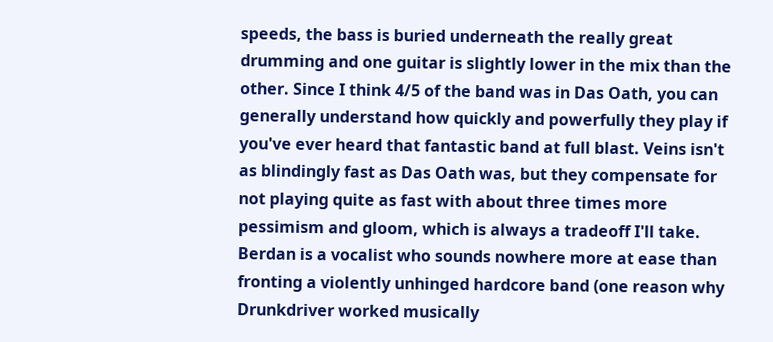speeds, the bass is buried underneath the really great drumming and one guitar is slightly lower in the mix than the other. Since I think 4/5 of the band was in Das Oath, you can generally understand how quickly and powerfully they play if you've ever heard that fantastic band at full blast. Veins isn't as blindingly fast as Das Oath was, but they compensate for not playing quite as fast with about three times more pessimism and gloom, which is always a tradeoff I'll take. Berdan is a vocalist who sounds nowhere more at ease than fronting a violently unhinged hardcore band (one reason why Drunkdriver worked musically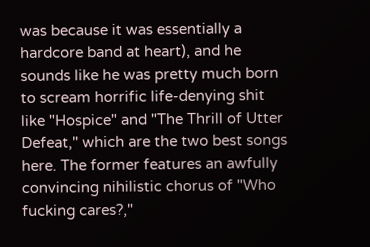was because it was essentially a hardcore band at heart), and he sounds like he was pretty much born to scream horrific life-denying shit like "Hospice" and "The Thrill of Utter Defeat," which are the two best songs here. The former features an awfully convincing nihilistic chorus of "Who fucking cares?,"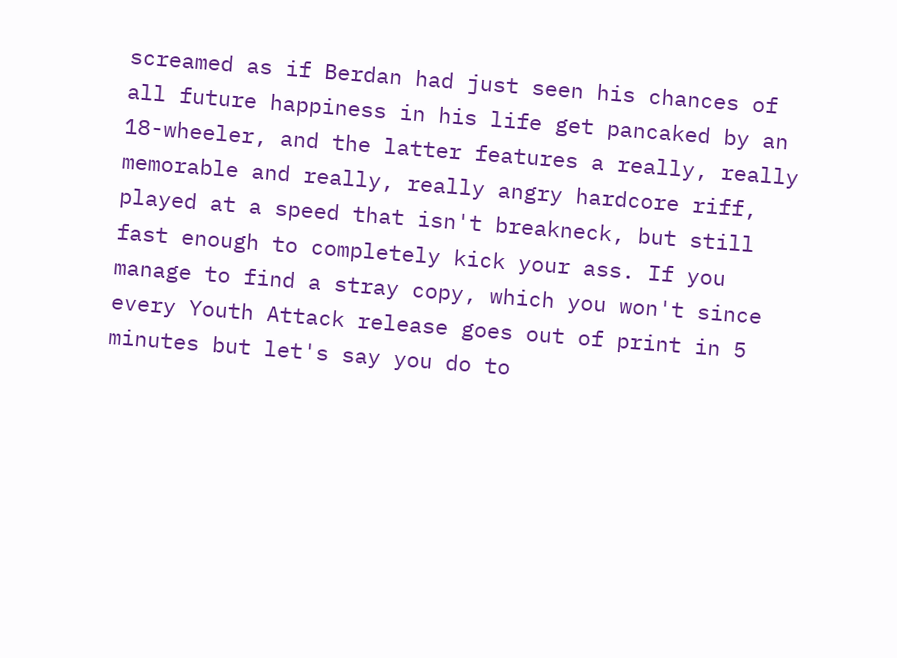screamed as if Berdan had just seen his chances of all future happiness in his life get pancaked by an 18-wheeler, and the latter features a really, really memorable and really, really angry hardcore riff, played at a speed that isn't breakneck, but still fast enough to completely kick your ass. If you manage to find a stray copy, which you won't since every Youth Attack release goes out of print in 5 minutes but let's say you do to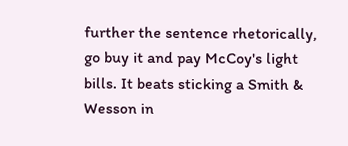further the sentence rhetorically, go buy it and pay McCoy's light bills. It beats sticking a Smith & Wesson in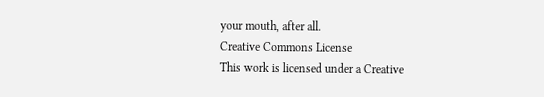your mouth, after all.
Creative Commons License
This work is licensed under a Creative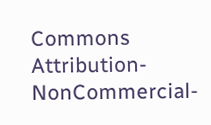Commons Attribution-NonCommercial-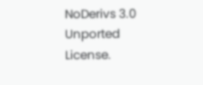NoDerivs 3.0 Unported License.